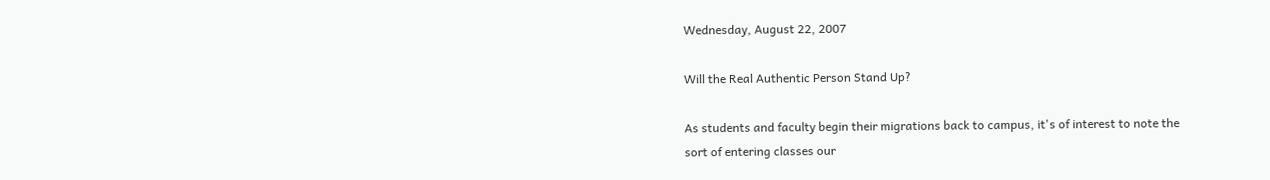Wednesday, August 22, 2007

Will the Real Authentic Person Stand Up?

As students and faculty begin their migrations back to campus, it's of interest to note the sort of entering classes our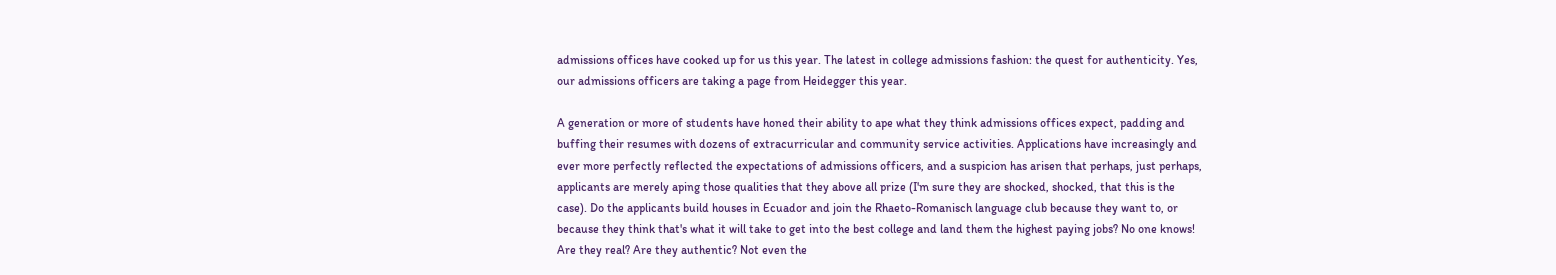admissions offices have cooked up for us this year. The latest in college admissions fashion: the quest for authenticity. Yes, our admissions officers are taking a page from Heidegger this year.

A generation or more of students have honed their ability to ape what they think admissions offices expect, padding and buffing their resumes with dozens of extracurricular and community service activities. Applications have increasingly and ever more perfectly reflected the expectations of admissions officers, and a suspicion has arisen that perhaps, just perhaps, applicants are merely aping those qualities that they above all prize (I'm sure they are shocked, shocked, that this is the case). Do the applicants build houses in Ecuador and join the Rhaeto-Romanisch language club because they want to, or because they think that's what it will take to get into the best college and land them the highest paying jobs? No one knows! Are they real? Are they authentic? Not even the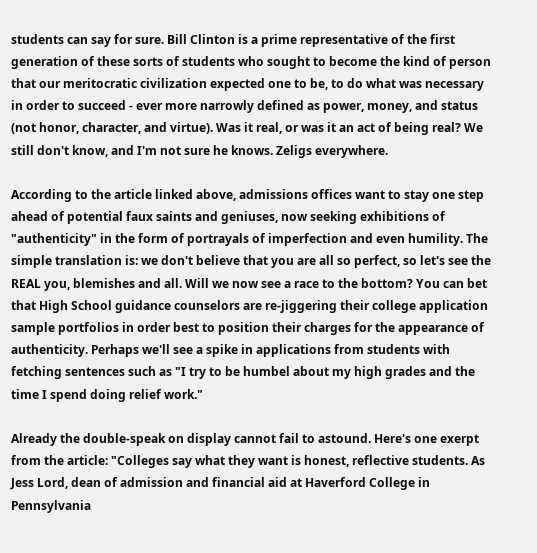students can say for sure. Bill Clinton is a prime representative of the first generation of these sorts of students who sought to become the kind of person that our meritocratic civilization expected one to be, to do what was necessary in order to succeed - ever more narrowly defined as power, money, and status (not honor, character, and virtue). Was it real, or was it an act of being real? We still don't know, and I'm not sure he knows. Zeligs everywhere.

According to the article linked above, admissions offices want to stay one step ahead of potential faux saints and geniuses, now seeking exhibitions of "authenticity" in the form of portrayals of imperfection and even humility. The simple translation is: we don't believe that you are all so perfect, so let's see the REAL you, blemishes and all. Will we now see a race to the bottom? You can bet that High School guidance counselors are re-jiggering their college application sample portfolios in order best to position their charges for the appearance of authenticity. Perhaps we'll see a spike in applications from students with fetching sentences such as "I try to be humbel about my high grades and the time I spend doing relief work."

Already the double-speak on display cannot fail to astound. Here's one exerpt from the article: "Colleges say what they want is honest, reflective students. As Jess Lord, dean of admission and financial aid at Haverford College in Pennsylvania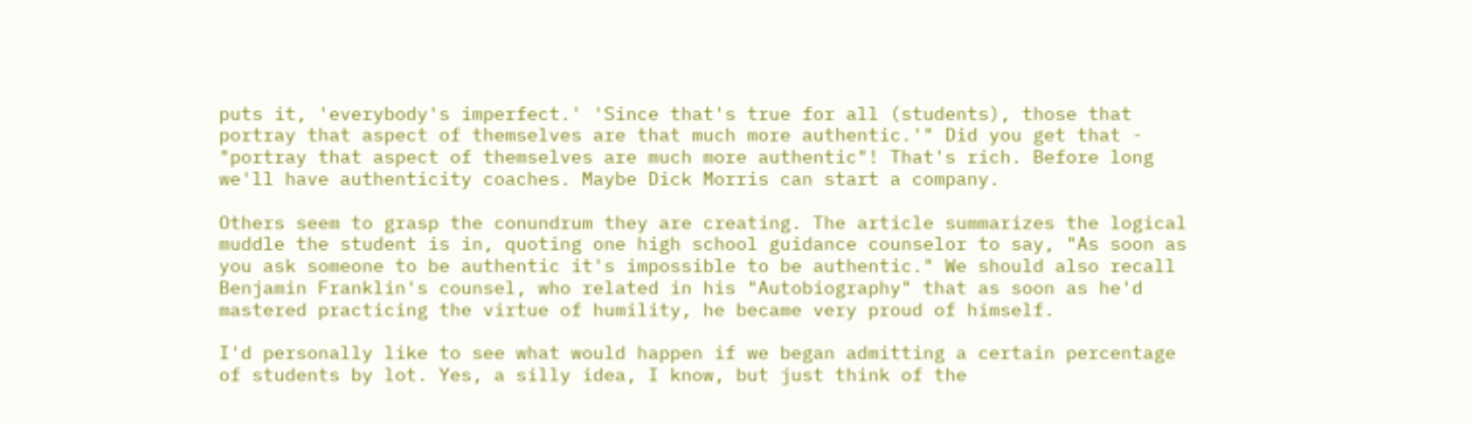puts it, 'everybody's imperfect.' 'Since that's true for all (students), those that portray that aspect of themselves are that much more authentic.'" Did you get that - "portray that aspect of themselves are much more authentic"! That's rich. Before long we'll have authenticity coaches. Maybe Dick Morris can start a company.

Others seem to grasp the conundrum they are creating. The article summarizes the logical muddle the student is in, quoting one high school guidance counselor to say, "As soon as you ask someone to be authentic it's impossible to be authentic." We should also recall Benjamin Franklin's counsel, who related in his "Autobiography" that as soon as he'd mastered practicing the virtue of humility, he became very proud of himself.

I'd personally like to see what would happen if we began admitting a certain percentage of students by lot. Yes, a silly idea, I know, but just think of the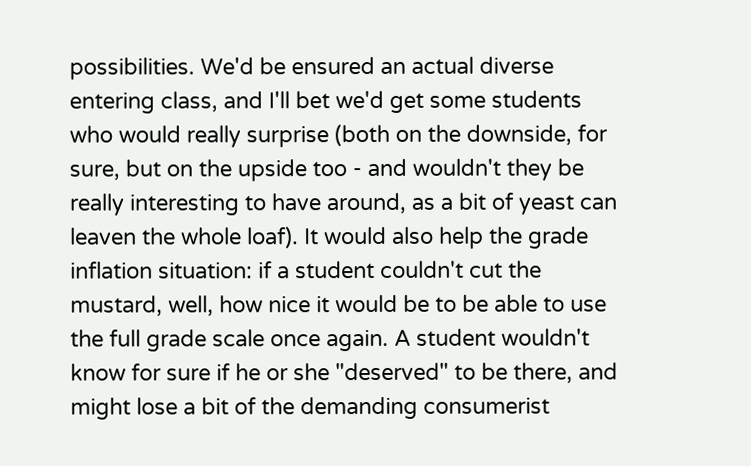possibilities. We'd be ensured an actual diverse entering class, and I'll bet we'd get some students who would really surprise (both on the downside, for sure, but on the upside too - and wouldn't they be really interesting to have around, as a bit of yeast can leaven the whole loaf). It would also help the grade inflation situation: if a student couldn't cut the mustard, well, how nice it would be to be able to use the full grade scale once again. A student wouldn't know for sure if he or she "deserved" to be there, and might lose a bit of the demanding consumerist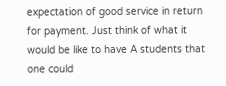expectation of good service in return for payment. Just think of what it would be like to have A students that one could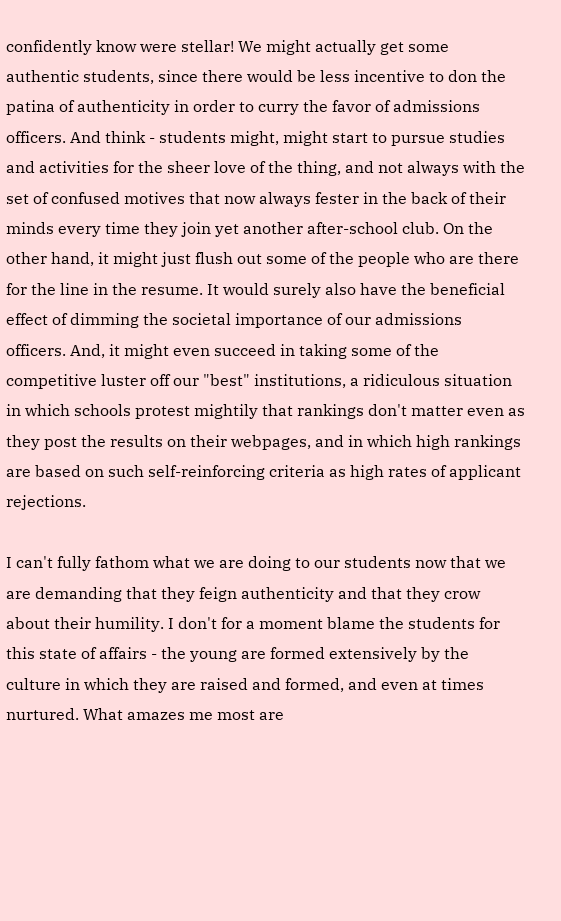confidently know were stellar! We might actually get some authentic students, since there would be less incentive to don the patina of authenticity in order to curry the favor of admissions officers. And think - students might, might start to pursue studies and activities for the sheer love of the thing, and not always with the set of confused motives that now always fester in the back of their minds every time they join yet another after-school club. On the other hand, it might just flush out some of the people who are there for the line in the resume. It would surely also have the beneficial effect of dimming the societal importance of our admissions officers. And, it might even succeed in taking some of the competitive luster off our "best" institutions, a ridiculous situation in which schools protest mightily that rankings don't matter even as they post the results on their webpages, and in which high rankings are based on such self-reinforcing criteria as high rates of applicant rejections.

I can't fully fathom what we are doing to our students now that we are demanding that they feign authenticity and that they crow about their humility. I don't for a moment blame the students for this state of affairs - the young are formed extensively by the culture in which they are raised and formed, and even at times nurtured. What amazes me most are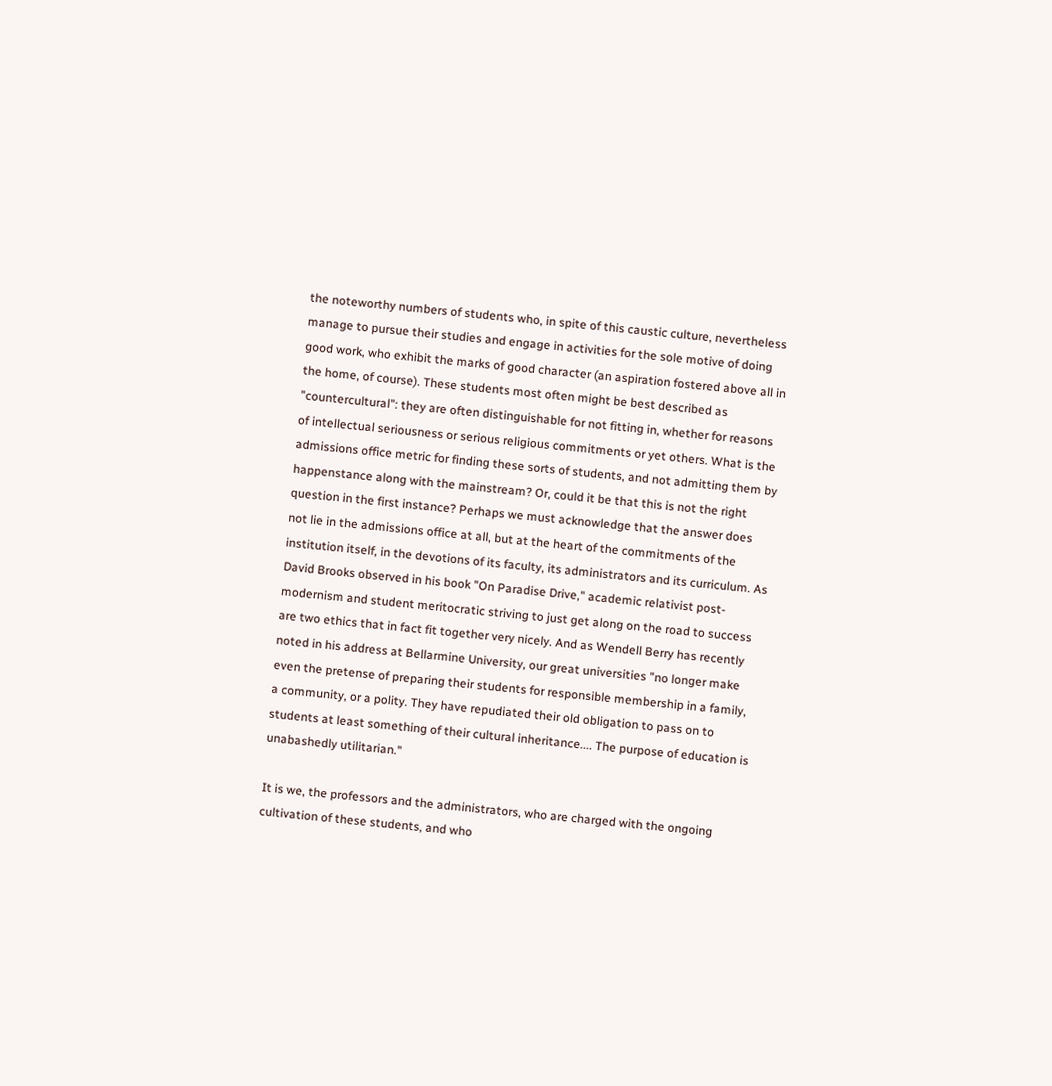the noteworthy numbers of students who, in spite of this caustic culture, nevertheless manage to pursue their studies and engage in activities for the sole motive of doing good work, who exhibit the marks of good character (an aspiration fostered above all in the home, of course). These students most often might be best described as "countercultural": they are often distinguishable for not fitting in, whether for reasons of intellectual seriousness or serious religious commitments or yet others. What is the admissions office metric for finding these sorts of students, and not admitting them by happenstance along with the mainstream? Or, could it be that this is not the right question in the first instance? Perhaps we must acknowledge that the answer does not lie in the admissions office at all, but at the heart of the commitments of the institution itself, in the devotions of its faculty, its administrators and its curriculum. As David Brooks observed in his book "On Paradise Drive," academic relativist post-modernism and student meritocratic striving to just get along on the road to success are two ethics that in fact fit together very nicely. And as Wendell Berry has recently noted in his address at Bellarmine University, our great universities "no longer make even the pretense of preparing their students for responsible membership in a family, a community, or a polity. They have repudiated their old obligation to pass on to students at least something of their cultural inheritance.... The purpose of education is unabashedly utilitarian."

It is we, the professors and the administrators, who are charged with the ongoing cultivation of these students, and who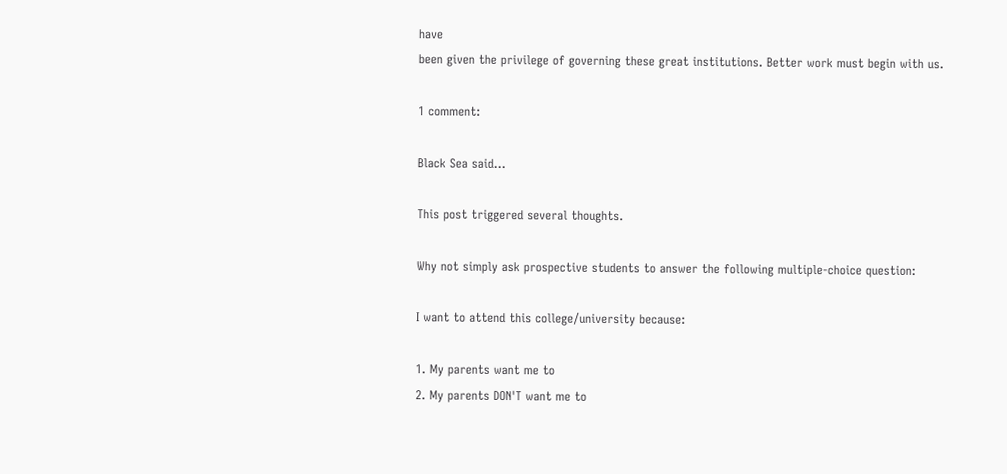have
been given the privilege of governing these great institutions. Better work must begin with us.

1 comment:

Black Sea said...

This post triggered several thoughts.

Why not simply ask prospective students to answer the following multiple-choice question:

I want to attend this college/university because:

1. My parents want me to
2. My parents DON'T want me to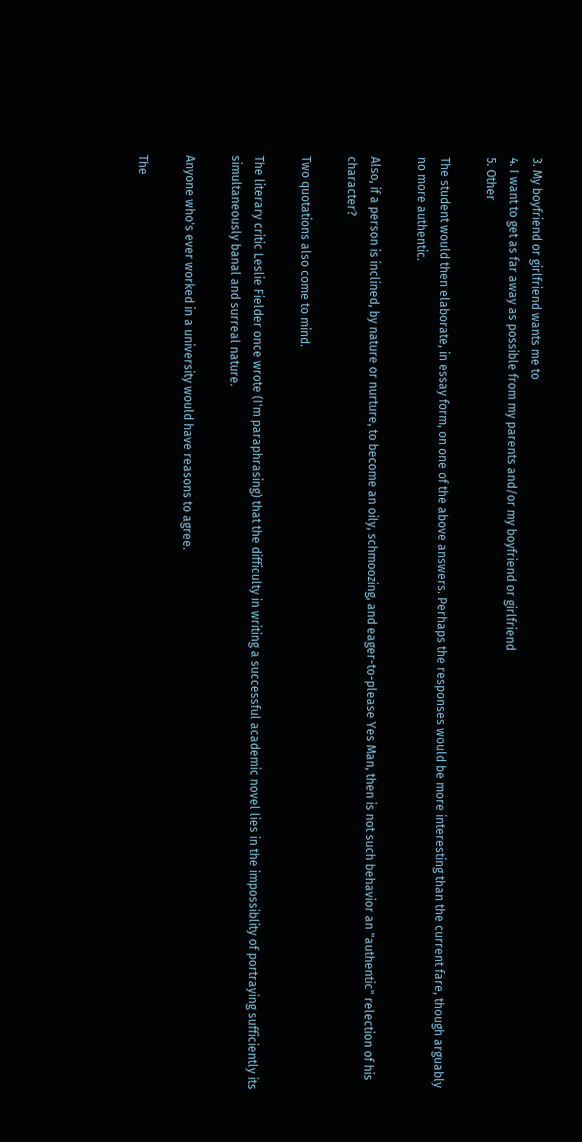3. My boyfriend or girlfriend wants me to
4. I want to get as far away as possible from my parents and/or my boyfriend or girlfriend
5. Other

The student would then elaborate, in essay form, on one of the above answers. Perhaps the responses would be more interesting than the current fare, though arguably no more authentic.

Also, if a person is inclined, by nature or nurture, to become an oily, schmoozing, and eager-to-please Yes Man, then is not such behavior an "authentic" relection of his character?

Two quotations also come to mind.

The literary critic Leslie Fielder once wrote (I'm paraphrasing) that the difficulty in writing a successful academic novel lies in the impossiblity of portraying sufficiently its simultaneously banal and surreal nature.

Anyone who's ever worked in a university would have reasons to agree.

The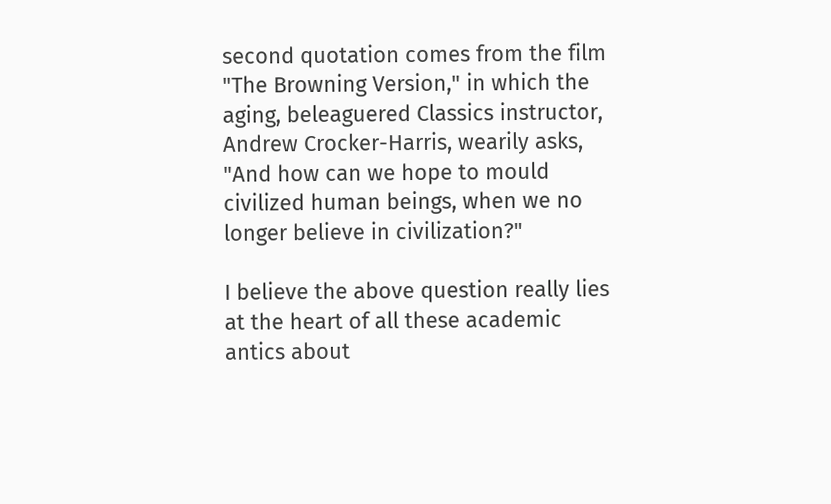second quotation comes from the film "The Browning Version," in which the aging, beleaguered Classics instructor, Andrew Crocker-Harris, wearily asks, "And how can we hope to mould civilized human beings, when we no longer believe in civilization?"

I believe the above question really lies at the heart of all these academic antics about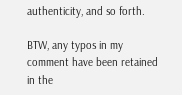authenticity, and so forth.

BTW, any typos in my comment have been retained in the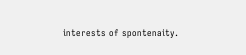interests of spontenaity.